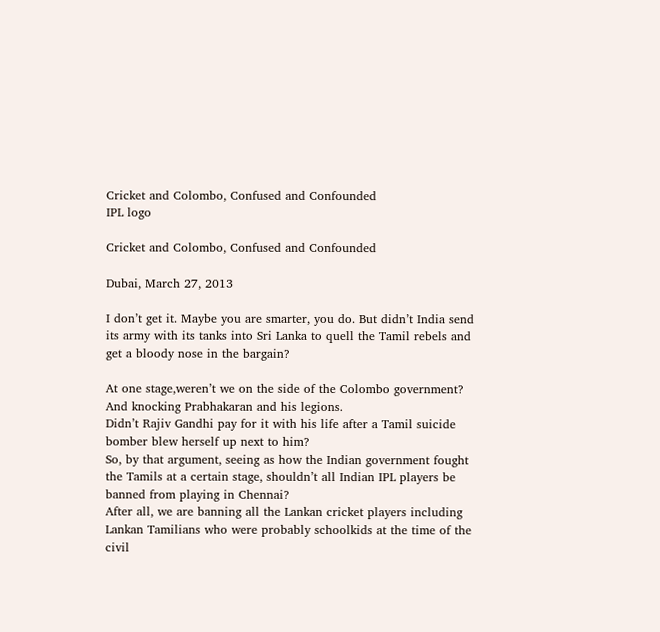Cricket and Colombo, Confused and Confounded
IPL logo

Cricket and Colombo, Confused and Confounded

Dubai, March 27, 2013

I don’t get it. Maybe you are smarter, you do. But didn’t India send its army with its tanks into Sri Lanka to quell the Tamil rebels and get a bloody nose in the bargain?

At one stage,weren’t we on the side of the Colombo government? And knocking Prabhakaran and his legions.
Didn’t Rajiv Gandhi pay for it with his life after a Tamil suicide bomber blew herself up next to him?
So, by that argument, seeing as how the Indian government fought the Tamils at a certain stage, shouldn’t all Indian IPL players be banned from playing in Chennai?
After all, we are banning all the Lankan cricket players including Lankan Tamilians who were probably schoolkids at the time of the civil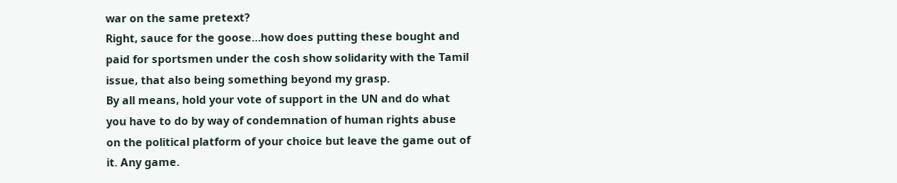war on the same pretext?
Right, sauce for the goose…how does putting these bought and paid for sportsmen under the cosh show solidarity with the Tamil issue, that also being something beyond my grasp.
By all means, hold your vote of support in the UN and do what you have to do by way of condemnation of human rights abuse on the political platform of your choice but leave the game out of it. Any game.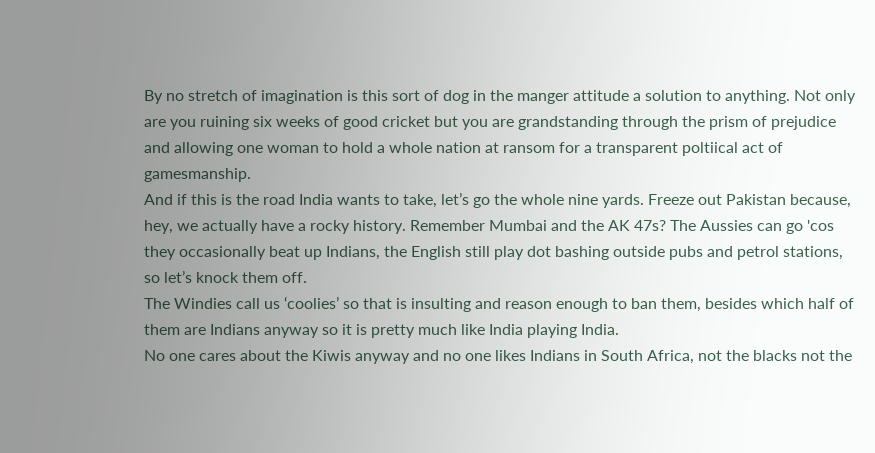By no stretch of imagination is this sort of dog in the manger attitude a solution to anything. Not only are you ruining six weeks of good cricket but you are grandstanding through the prism of prejudice and allowing one woman to hold a whole nation at ransom for a transparent poltiical act of gamesmanship.
And if this is the road India wants to take, let’s go the whole nine yards. Freeze out Pakistan because, hey, we actually have a rocky history. Remember Mumbai and the AK 47s? The Aussies can go 'cos they occasionally beat up Indians, the English still play dot bashing outside pubs and petrol stations, so let’s knock them off.
The Windies call us ‘coolies’ so that is insulting and reason enough to ban them, besides which half of them are Indians anyway so it is pretty much like India playing India.
No one cares about the Kiwis anyway and no one likes Indians in South Africa, not the blacks not the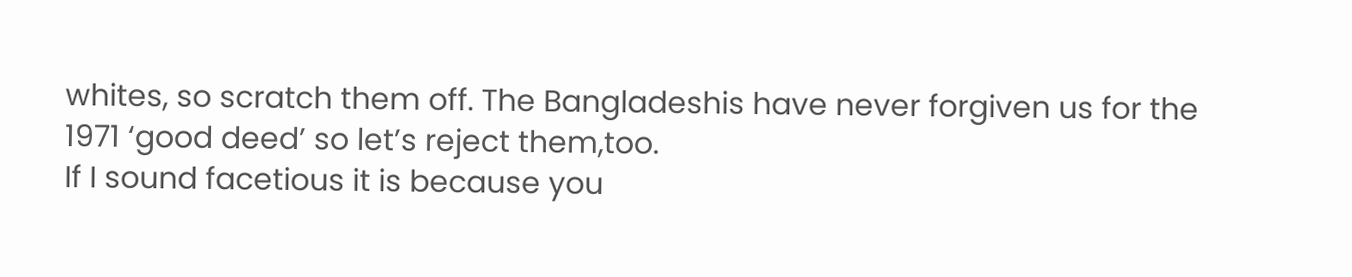whites, so scratch them off. The Bangladeshis have never forgiven us for the 1971 ‘good deed’ so let’s reject them,too.
If I sound facetious it is because you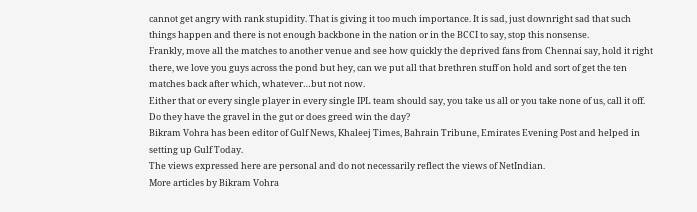cannot get angry with rank stupidity. That is giving it too much importance. It is sad, just downright sad that such things happen and there is not enough backbone in the nation or in the BCCI to say, stop this nonsense.
Frankly, move all the matches to another venue and see how quickly the deprived fans from Chennai say, hold it right there, we love you guys across the pond but hey, can we put all that brethren stuff on hold and sort of get the ten matches back after which, whatever…but not now.
Either that or every single player in every single IPL team should say, you take us all or you take none of us, call it off. Do they have the gravel in the gut or does greed win the day?
Bikram Vohra has been editor of Gulf News, Khaleej Times, Bahrain Tribune, Emirates Evening Post and helped in setting up Gulf Today.
The views expressed here are personal and do not necessarily reflect the views of NetIndian.
More articles by Bikram Vohra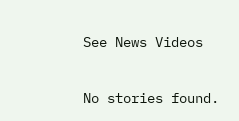See News Videos

No stories found.